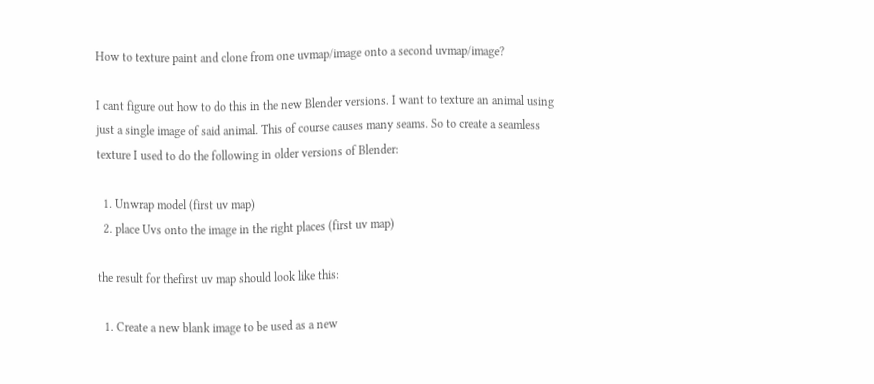How to texture paint and clone from one uvmap/image onto a second uvmap/image?

I cant figure out how to do this in the new Blender versions. I want to texture an animal using just a single image of said animal. This of course causes many seams. So to create a seamless texture I used to do the following in older versions of Blender:

  1. Unwrap model (first uv map)
  2. place Uvs onto the image in the right places (first uv map)

the result for thefirst uv map should look like this:

  1. Create a new blank image to be used as a new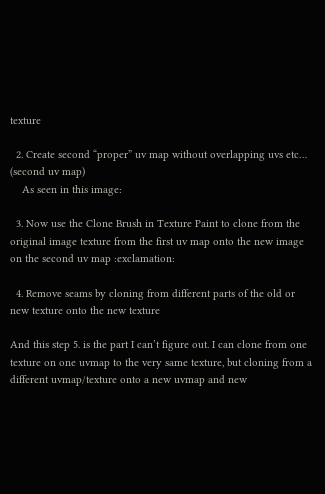texture

  2. Create second “proper” uv map without overlapping uvs etc… (second uv map)
    As seen in this image:

  3. Now use the Clone Brush in Texture Paint to clone from the original image texture from the first uv map onto the new image on the second uv map :exclamation:

  4. Remove seams by cloning from different parts of the old or new texture onto the new texture

And this step 5. is the part I can’t figure out. I can clone from one texture on one uvmap to the very same texture, but cloning from a different uvmap/texture onto a new uvmap and new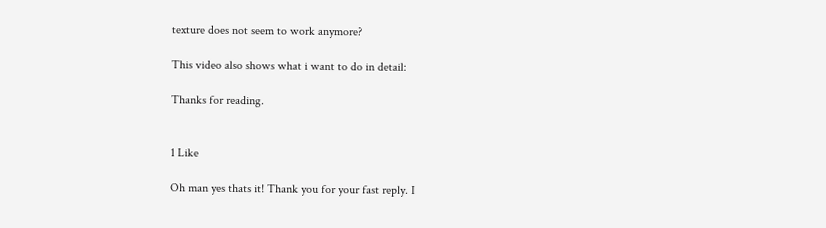texture does not seem to work anymore?

This video also shows what i want to do in detail:

Thanks for reading.


1 Like

Oh man yes thats it! Thank you for your fast reply. I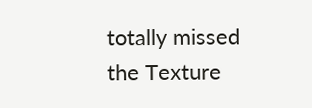totally missed the Texture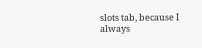slots tab, because I always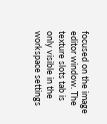focused on the image editor window. The texture slots tab is only visible in the workspace settings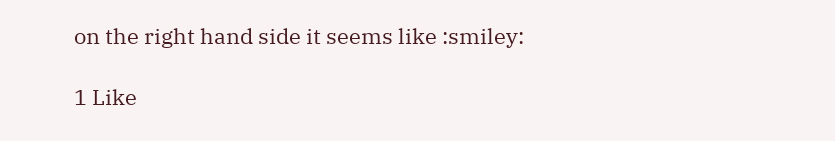on the right hand side it seems like :smiley:

1 Like